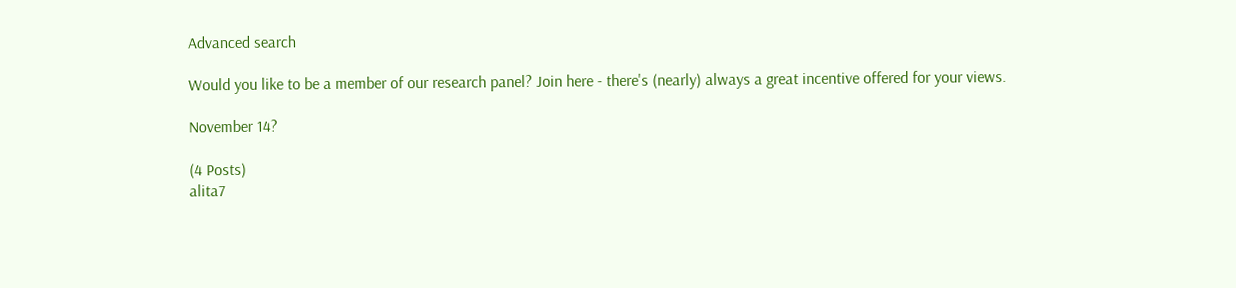Advanced search

Would you like to be a member of our research panel? Join here - there's (nearly) always a great incentive offered for your views.

November 14?

(4 Posts)
alita7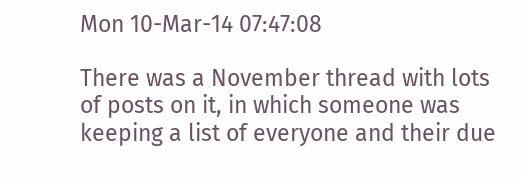Mon 10-Mar-14 07:47:08

There was a November thread with lots of posts on it, in which someone was keeping a list of everyone and their due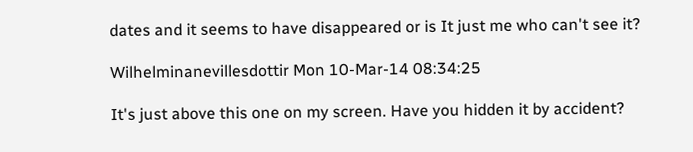dates and it seems to have disappeared or is It just me who can't see it?

Wilhelminanevillesdottir Mon 10-Mar-14 08:34:25

It's just above this one on my screen. Have you hidden it by accident?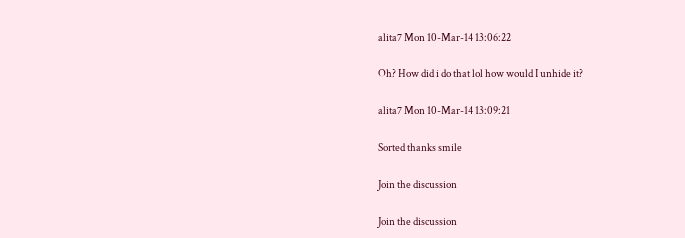alita7 Mon 10-Mar-14 13:06:22

Oh? How did i do that lol how would I unhide it?

alita7 Mon 10-Mar-14 13:09:21

Sorted thanks smile

Join the discussion

Join the discussion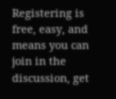Registering is free, easy, and means you can join in the discussion, get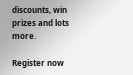discounts, win prizes and lots more.

Register now